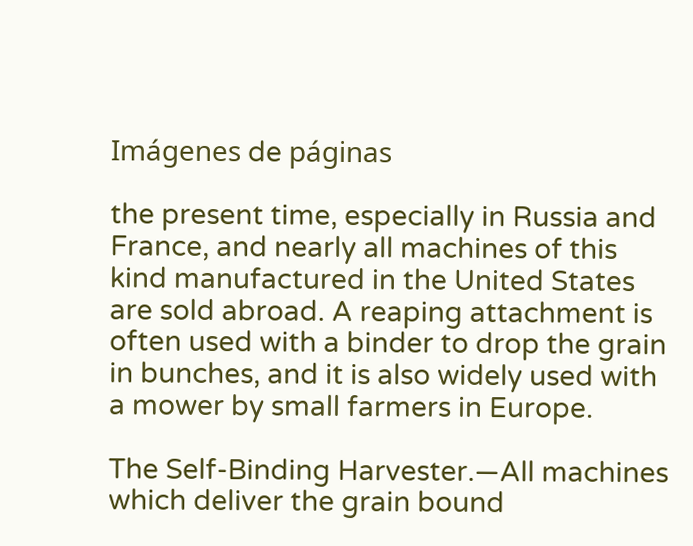Imágenes de páginas

the present time, especially in Russia and France, and nearly all machines of this kind manufactured in the United States are sold abroad. A reaping attachment is often used with a binder to drop the grain in bunches, and it is also widely used with a mower by small farmers in Europe.

The Self-Binding Harvester.—All machines which deliver the grain bound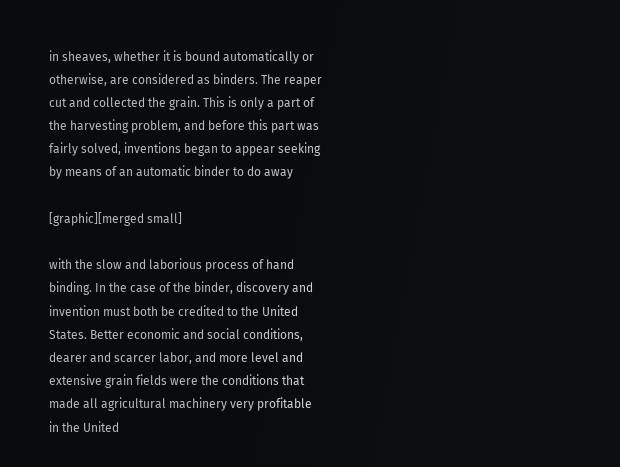in sheaves, whether it is bound automatically or otherwise, are considered as binders. The reaper cut and collected the grain. This is only a part of the harvesting problem, and before this part was fairly solved, inventions began to appear seeking by means of an automatic binder to do away

[graphic][merged small]

with the slow and laborious process of hand binding. In the case of the binder, discovery and invention must both be credited to the United States. Better economic and social conditions, dearer and scarcer labor, and more level and extensive grain fields were the conditions that made all agricultural machinery very profitable in the United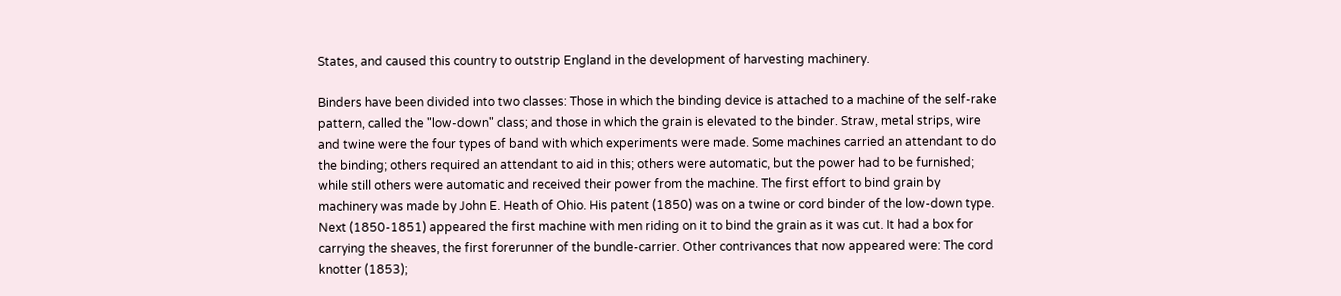States, and caused this country to outstrip England in the development of harvesting machinery.

Binders have been divided into two classes: Those in which the binding device is attached to a machine of the self-rake pattern, called the "low-down" class; and those in which the grain is elevated to the binder. Straw, metal strips, wire and twine were the four types of band with which experiments were made. Some machines carried an attendant to do the binding; others required an attendant to aid in this; others were automatic, but the power had to be furnished; while still others were automatic and received their power from the machine. The first effort to bind grain by machinery was made by John E. Heath of Ohio. His patent (1850) was on a twine or cord binder of the low-down type. Next (1850-1851) appeared the first machine with men riding on it to bind the grain as it was cut. It had a box for carrying the sheaves, the first forerunner of the bundle-carrier. Other contrivances that now appeared were: The cord knotter (1853);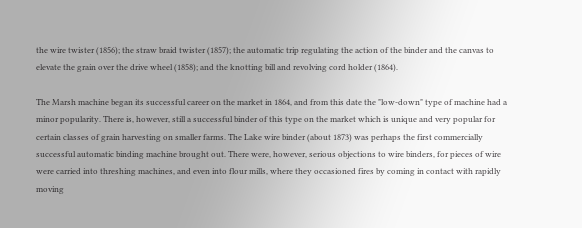the wire twister (1856); the straw braid twister (1857); the automatic trip regulating the action of the binder and the canvas to elevate the grain over the drive wheel (1858); and the knotting bill and revolving cord holder (1864).

The Marsh machine began its successful career on the market in 1864, and from this date the "low-down" type of machine had a minor popularity. There is, however, still a successful binder of this type on the market which is unique and very popular for certain classes of grain harvesting on smaller farms. The Lake wire binder (about 1873) was perhaps the first commercially successful automatic binding machine brought out. There were, however, serious objections to wire binders, for pieces of wire were carried into threshing machines, and even into flour mills, where they occasioned fires by coming in contact with rapidly moving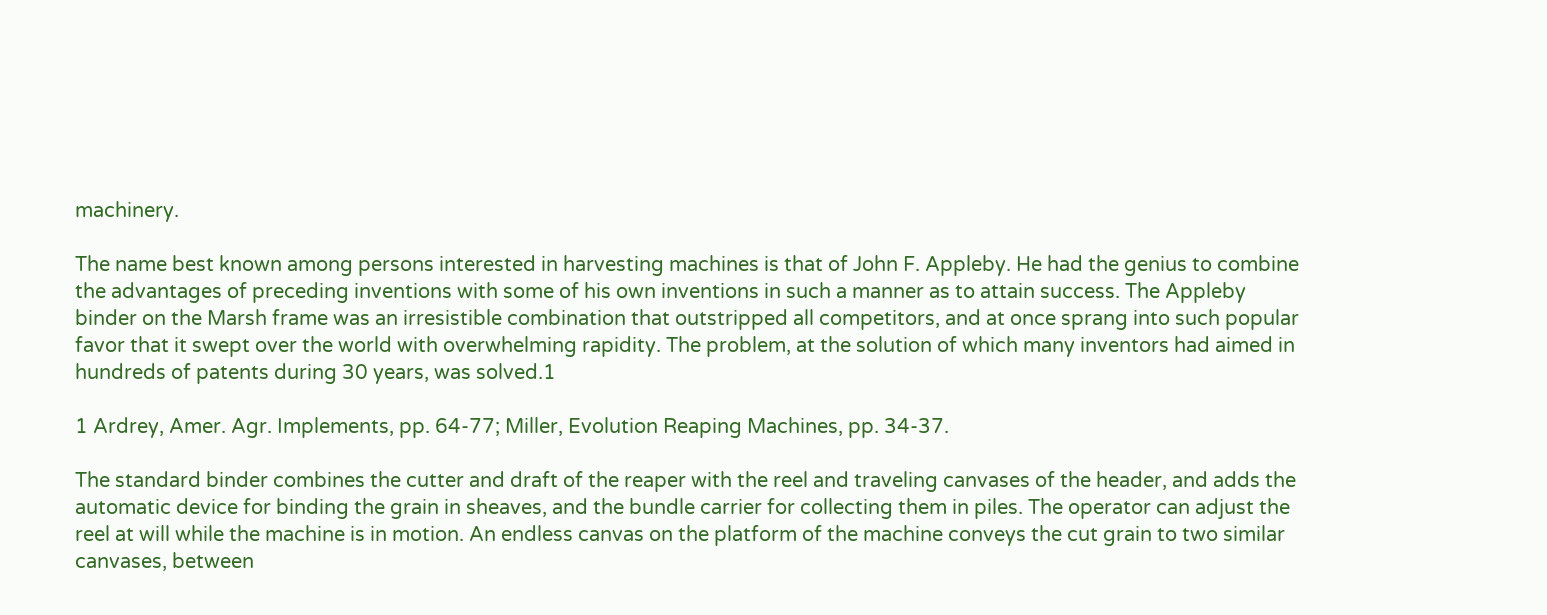machinery.

The name best known among persons interested in harvesting machines is that of John F. Appleby. He had the genius to combine the advantages of preceding inventions with some of his own inventions in such a manner as to attain success. The Appleby binder on the Marsh frame was an irresistible combination that outstripped all competitors, and at once sprang into such popular favor that it swept over the world with overwhelming rapidity. The problem, at the solution of which many inventors had aimed in hundreds of patents during 30 years, was solved.1

1 Ardrey, Amer. Agr. Implements, pp. 64-77; Miller, Evolution Reaping Machines, pp. 34-37.

The standard binder combines the cutter and draft of the reaper with the reel and traveling canvases of the header, and adds the automatic device for binding the grain in sheaves, and the bundle carrier for collecting them in piles. The operator can adjust the reel at will while the machine is in motion. An endless canvas on the platform of the machine conveys the cut grain to two similar canvases, between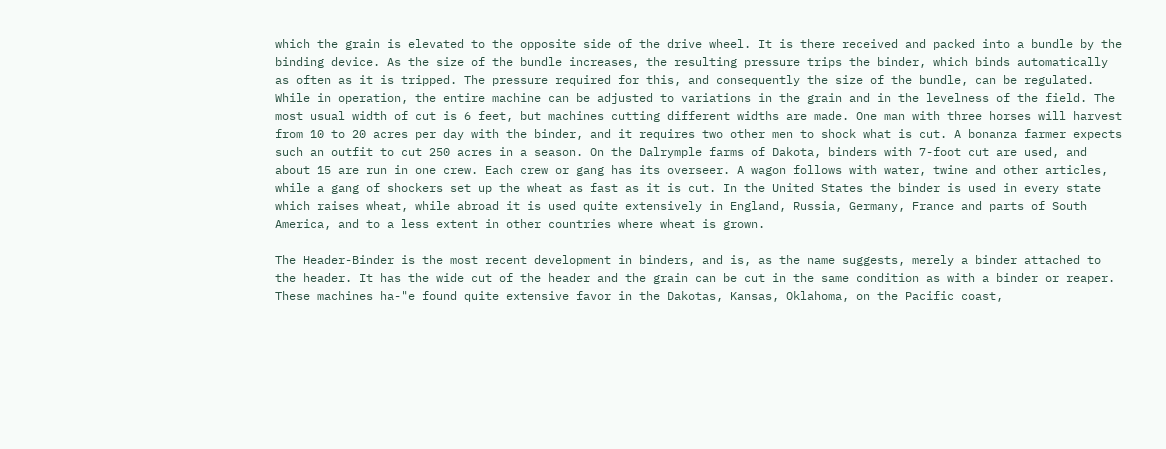which the grain is elevated to the opposite side of the drive wheel. It is there received and packed into a bundle by the binding device. As the size of the bundle increases, the resulting pressure trips the binder, which binds automatically as often as it is tripped. The pressure required for this, and consequently the size of the bundle, can be regulated. While in operation, the entire machine can be adjusted to variations in the grain and in the levelness of the field. The most usual width of cut is 6 feet, but machines cutting different widths are made. One man with three horses will harvest from 10 to 20 acres per day with the binder, and it requires two other men to shock what is cut. A bonanza farmer expects such an outfit to cut 250 acres in a season. On the Dalrymple farms of Dakota, binders with 7-foot cut are used, and about 15 are run in one crew. Each crew or gang has its overseer. A wagon follows with water, twine and other articles, while a gang of shockers set up the wheat as fast as it is cut. In the United States the binder is used in every state which raises wheat, while abroad it is used quite extensively in England, Russia, Germany, France and parts of South America, and to a less extent in other countries where wheat is grown.

The Header-Binder is the most recent development in binders, and is, as the name suggests, merely a binder attached to the header. It has the wide cut of the header and the grain can be cut in the same condition as with a binder or reaper. These machines ha-"e found quite extensive favor in the Dakotas, Kansas, Oklahoma, on the Pacific coast,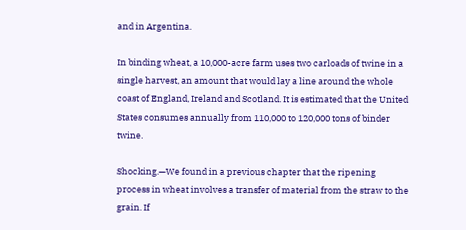and in Argentina.

In binding wheat, a 10,000-acre farm uses two carloads of twine in a single harvest, an amount that would lay a line around the whole coast of England, Ireland and Scotland. It is estimated that the United States consumes annually from 110,000 to 120,000 tons of binder twine.

Shocking.—We found in a previous chapter that the ripening process in wheat involves a transfer of material from the straw to the grain. If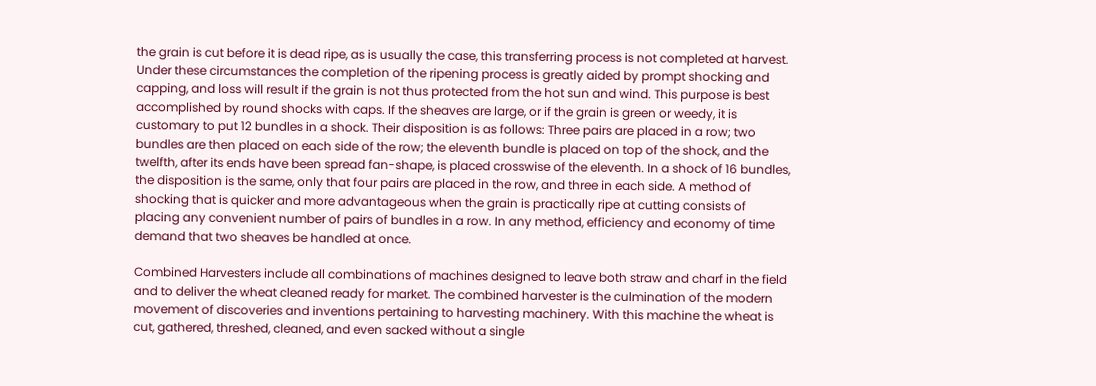the grain is cut before it is dead ripe, as is usually the case, this transferring process is not completed at harvest. Under these circumstances the completion of the ripening process is greatly aided by prompt shocking and capping, and loss will result if the grain is not thus protected from the hot sun and wind. This purpose is best accomplished by round shocks with caps. If the sheaves are large, or if the grain is green or weedy, it is customary to put 12 bundles in a shock. Their disposition is as follows: Three pairs are placed in a row; two bundles are then placed on each side of the row; the eleventh bundle is placed on top of the shock, and the twelfth, after its ends have been spread fan-shape, is placed crosswise of the eleventh. In a shock of 16 bundles, the disposition is the same, only that four pairs are placed in the row, and three in each side. A method of shocking that is quicker and more advantageous when the grain is practically ripe at cutting consists of placing any convenient number of pairs of bundles in a row. In any method, efficiency and economy of time demand that two sheaves be handled at once.

Combined Harvesters include all combinations of machines designed to leave both straw and charf in the field and to deliver the wheat cleaned ready for market. The combined harvester is the culmination of the modern movement of discoveries and inventions pertaining to harvesting machinery. With this machine the wheat is cut, gathered, threshed, cleaned, and even sacked without a single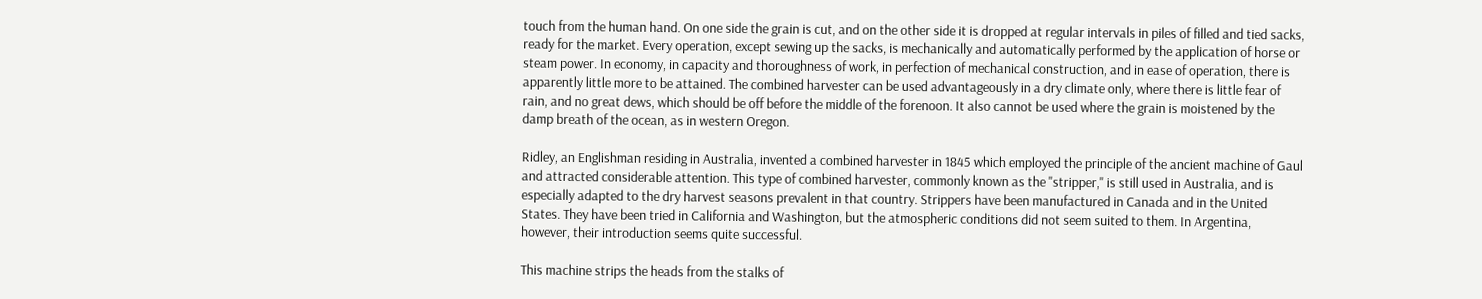touch from the human hand. On one side the grain is cut, and on the other side it is dropped at regular intervals in piles of filled and tied sacks, ready for the market. Every operation, except sewing up the sacks, is mechanically and automatically performed by the application of horse or steam power. In economy, in capacity and thoroughness of work, in perfection of mechanical construction, and in ease of operation, there is apparently little more to be attained. The combined harvester can be used advantageously in a dry climate only, where there is little fear of rain, and no great dews, which should be off before the middle of the forenoon. It also cannot be used where the grain is moistened by the damp breath of the ocean, as in western Oregon.

Ridley, an Englishman residing in Australia, invented a combined harvester in 1845 which employed the principle of the ancient machine of Gaul and attracted considerable attention. This type of combined harvester, commonly known as the "stripper," is still used in Australia, and is especially adapted to the dry harvest seasons prevalent in that country. Strippers have been manufactured in Canada and in the United States. They have been tried in California and Washington, but the atmospheric conditions did not seem suited to them. In Argentina, however, their introduction seems quite successful.

This machine strips the heads from the stalks of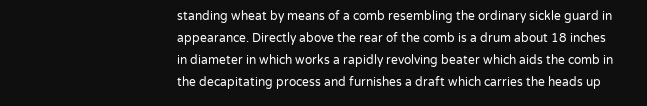standing wheat by means of a comb resembling the ordinary sickle guard in appearance. Directly above the rear of the comb is a drum about 18 inches in diameter in which works a rapidly revolving beater which aids the comb in the decapitating process and furnishes a draft which carries the heads up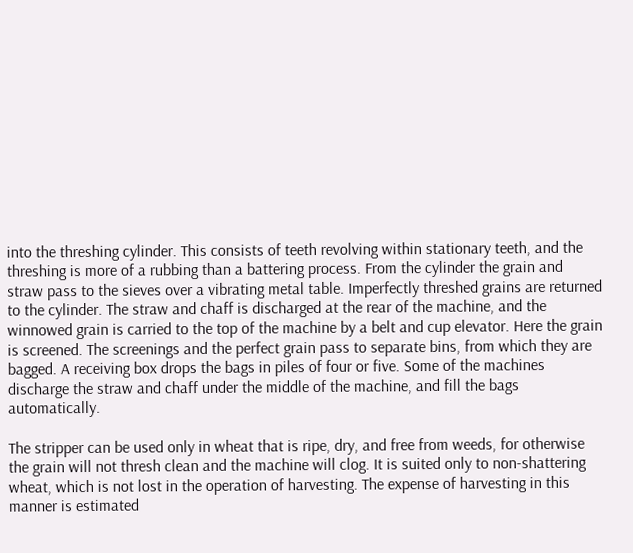into the threshing cylinder. This consists of teeth revolving within stationary teeth, and the threshing is more of a rubbing than a battering process. From the cylinder the grain and straw pass to the sieves over a vibrating metal table. Imperfectly threshed grains are returned to the cylinder. The straw and chaff is discharged at the rear of the machine, and the winnowed grain is carried to the top of the machine by a belt and cup elevator. Here the grain is screened. The screenings and the perfect grain pass to separate bins, from which they are bagged. A receiving box drops the bags in piles of four or five. Some of the machines discharge the straw and chaff under the middle of the machine, and fill the bags automatically.

The stripper can be used only in wheat that is ripe, dry, and free from weeds, for otherwise the grain will not thresh clean and the machine will clog. It is suited only to non-shattering wheat, which is not lost in the operation of harvesting. The expense of harvesting in this manner is estimated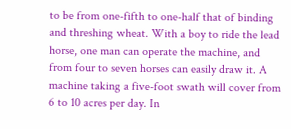to be from one-fifth to one-half that of binding and threshing wheat. With a boy to ride the lead horse, one man can operate the machine, and from four to seven horses can easily draw it. A machine taking a five-foot swath will cover from 6 to 10 acres per day. In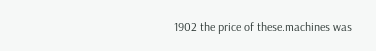1902 the price of these.machines was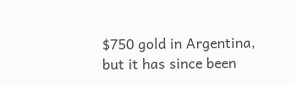$750 gold in Argentina, but it has since been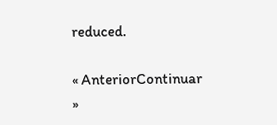reduced.

« AnteriorContinuar »